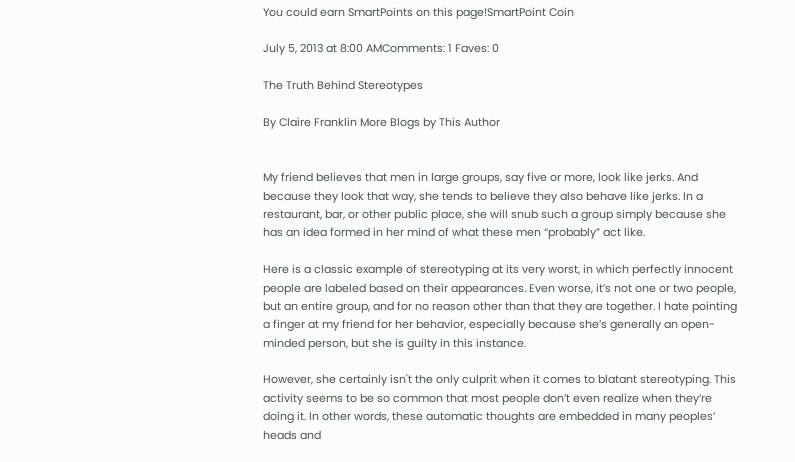You could earn SmartPoints on this page!SmartPoint Coin

July 5, 2013 at 8:00 AMComments: 1 Faves: 0

The Truth Behind Stereotypes

By Claire Franklin More Blogs by This Author


My friend believes that men in large groups, say five or more, look like jerks. And because they look that way, she tends to believe they also behave like jerks. In a restaurant, bar, or other public place, she will snub such a group simply because she has an idea formed in her mind of what these men “probably” act like.

Here is a classic example of stereotyping at its very worst, in which perfectly innocent people are labeled based on their appearances. Even worse, it’s not one or two people, but an entire group, and for no reason other than that they are together. I hate pointing a finger at my friend for her behavior, especially because she’s generally an open-minded person, but she is guilty in this instance.

However, she certainly isn't the only culprit when it comes to blatant stereotyping. This activity seems to be so common that most people don’t even realize when they’re doing it. In other words, these automatic thoughts are embedded in many peoples’ heads and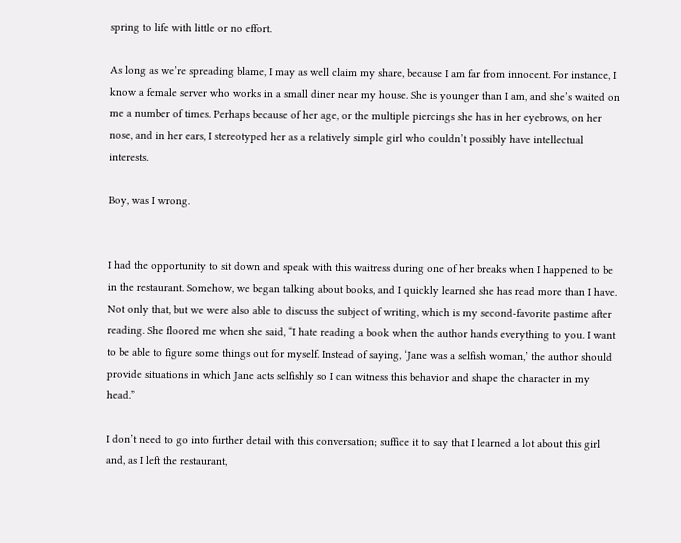spring to life with little or no effort.

As long as we’re spreading blame, I may as well claim my share, because I am far from innocent. For instance, I know a female server who works in a small diner near my house. She is younger than I am, and she’s waited on me a number of times. Perhaps because of her age, or the multiple piercings she has in her eyebrows, on her nose, and in her ears, I stereotyped her as a relatively simple girl who couldn’t possibly have intellectual interests.

Boy, was I wrong.


I had the opportunity to sit down and speak with this waitress during one of her breaks when I happened to be in the restaurant. Somehow, we began talking about books, and I quickly learned she has read more than I have. Not only that, but we were also able to discuss the subject of writing, which is my second-favorite pastime after reading. She floored me when she said, “I hate reading a book when the author hands everything to you. I want to be able to figure some things out for myself. Instead of saying, ‘Jane was a selfish woman,’ the author should provide situations in which Jane acts selfishly so I can witness this behavior and shape the character in my head.”

I don’t need to go into further detail with this conversation; suffice it to say that I learned a lot about this girl and, as I left the restaurant,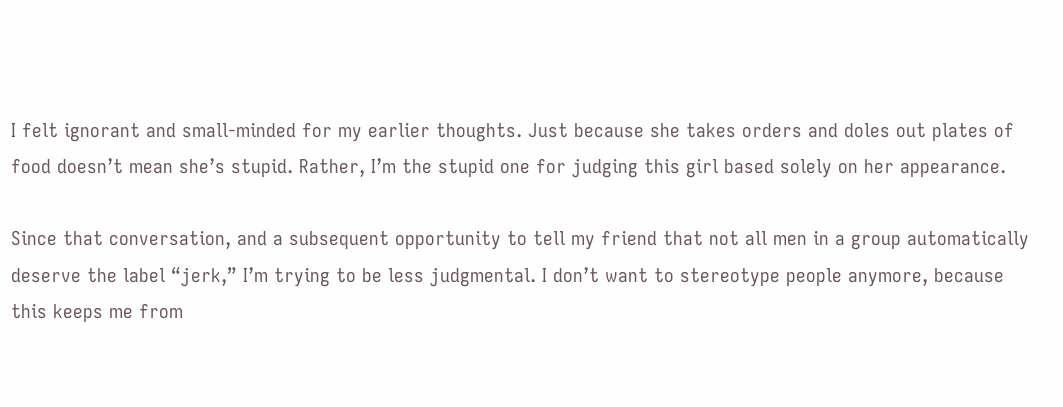I felt ignorant and small-minded for my earlier thoughts. Just because she takes orders and doles out plates of food doesn’t mean she’s stupid. Rather, I’m the stupid one for judging this girl based solely on her appearance.

Since that conversation, and a subsequent opportunity to tell my friend that not all men in a group automatically deserve the label “jerk,” I’m trying to be less judgmental. I don’t want to stereotype people anymore, because this keeps me from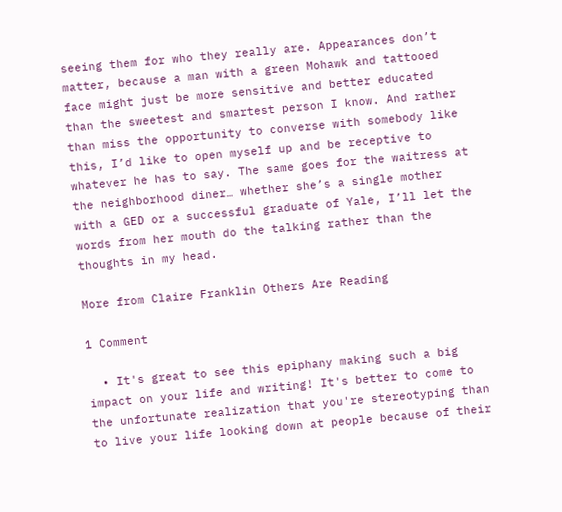seeing them for who they really are. Appearances don’t matter, because a man with a green Mohawk and tattooed face might just be more sensitive and better educated than the sweetest and smartest person I know. And rather than miss the opportunity to converse with somebody like this, I’d like to open myself up and be receptive to whatever he has to say. The same goes for the waitress at the neighborhood diner… whether she’s a single mother with a GED or a successful graduate of Yale, I’ll let the words from her mouth do the talking rather than the thoughts in my head.

More from Claire Franklin Others Are Reading

1 Comment

  • It's great to see this epiphany making such a big impact on your life and writing! It's better to come to the unfortunate realization that you're stereotyping than to live your life looking down at people because of their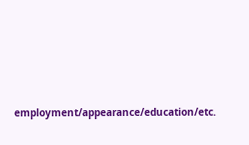employment/appearance/education/etc.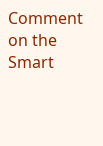Comment on the Smart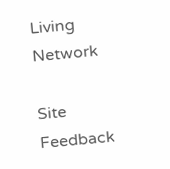Living Network

Site Feedback